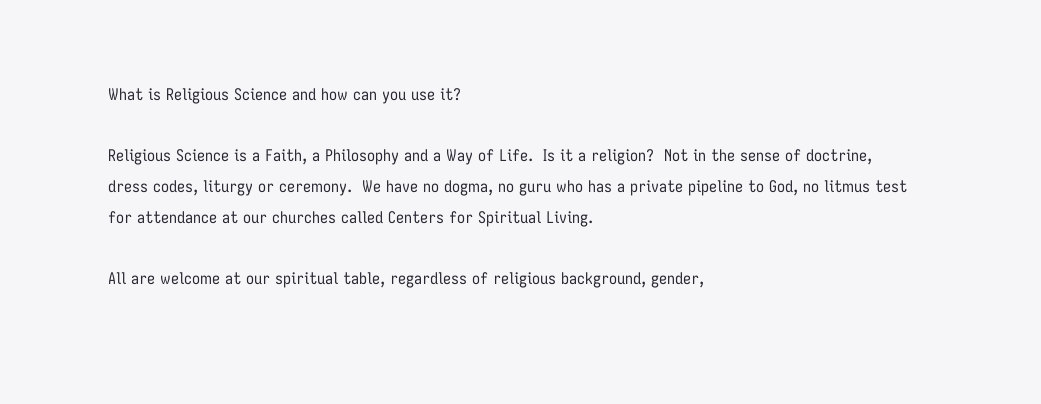What is Religious Science and how can you use it?

Religious Science is a Faith, a Philosophy and a Way of Life.  Is it a religion?  Not in the sense of doctrine, dress codes, liturgy or ceremony.  We have no dogma, no guru who has a private pipeline to God, no litmus test for attendance at our churches called Centers for Spiritual Living.

All are welcome at our spiritual table, regardless of religious background, gender,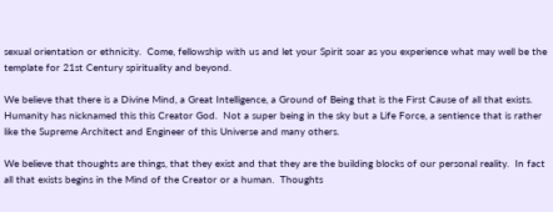sexual orientation or ethnicity.  Come, fellowship with us and let your Spirit soar as you experience what may well be the template for 21st Century spirituality and beyond.

We believe that there is a Divine Mind, a Great Intelligence, a Ground of Being that is the First Cause of all that exists.  Humanity has nicknamed this this Creator God.  Not a super being in the sky but a Life Force, a sentience that is rather like the Supreme Architect and Engineer of this Universe and many others.

We believe that thoughts are things, that they exist and that they are the building blocks of our personal reality.  In fact all that exists begins in the Mind of the Creator or a human.  Thoughts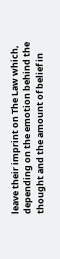leave their imprint on The Law which, depending on the emotion behind the thought and the amount of belief in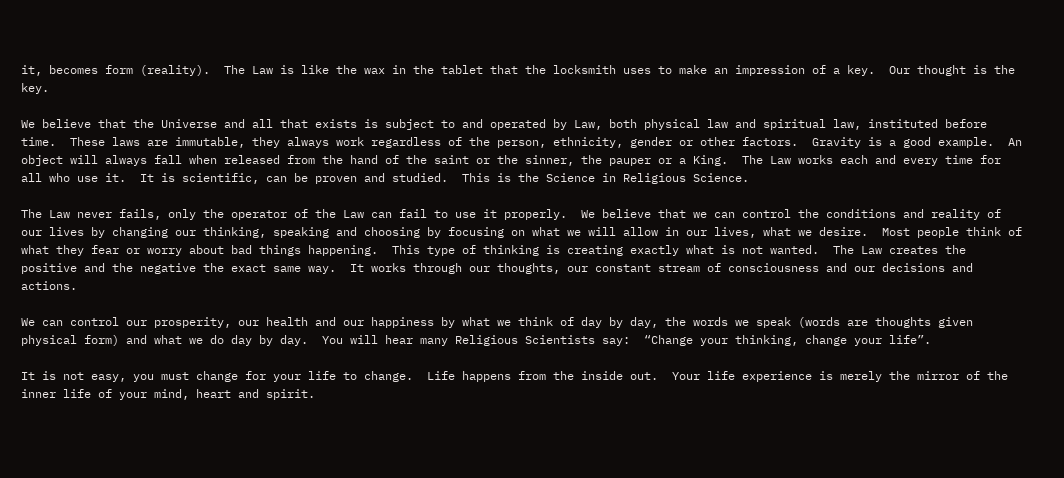it, becomes form (reality).  The Law is like the wax in the tablet that the locksmith uses to make an impression of a key.  Our thought is the key.

We believe that the Universe and all that exists is subject to and operated by Law, both physical law and spiritual law, instituted before time.  These laws are immutable, they always work regardless of the person, ethnicity, gender or other factors.  Gravity is a good example.  An object will always fall when released from the hand of the saint or the sinner, the pauper or a King.  The Law works each and every time for all who use it.  It is scientific, can be proven and studied.  This is the Science in Religious Science.

The Law never fails, only the operator of the Law can fail to use it properly.  We believe that we can control the conditions and reality of our lives by changing our thinking, speaking and choosing by focusing on what we will allow in our lives, what we desire.  Most people think of what they fear or worry about bad things happening.  This type of thinking is creating exactly what is not wanted.  The Law creates the positive and the negative the exact same way.  It works through our thoughts, our constant stream of consciousness and our decisions and actions.

We can control our prosperity, our health and our happiness by what we think of day by day, the words we speak (words are thoughts given physical form) and what we do day by day.  You will hear many Religious Scientists say:  “Change your thinking, change your life”.

It is not easy, you must change for your life to change.  Life happens from the inside out.  Your life experience is merely the mirror of the inner life of your mind, heart and spirit.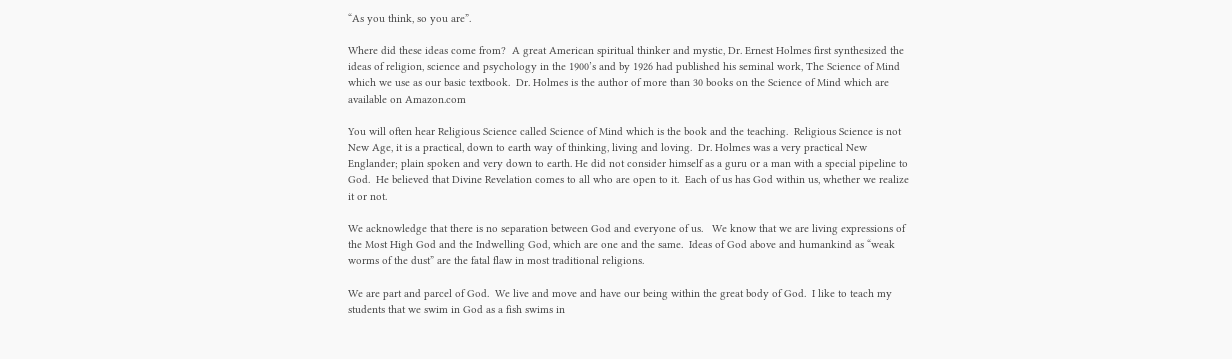“As you think, so you are”.

Where did these ideas come from?  A great American spiritual thinker and mystic, Dr. Ernest Holmes first synthesized the ideas of religion, science and psychology in the 1900’s and by 1926 had published his seminal work, The Science of Mind which we use as our basic textbook.  Dr. Holmes is the author of more than 30 books on the Science of Mind which are available on Amazon.com

You will often hear Religious Science called Science of Mind which is the book and the teaching.  Religious Science is not New Age, it is a practical, down to earth way of thinking, living and loving.  Dr. Holmes was a very practical New Englander; plain spoken and very down to earth. He did not consider himself as a guru or a man with a special pipeline to God.  He believed that Divine Revelation comes to all who are open to it.  Each of us has God within us, whether we realize it or not.

We acknowledge that there is no separation between God and everyone of us.   We know that we are living expressions of the Most High God and the Indwelling God, which are one and the same.  Ideas of God above and humankind as “weak worms of the dust” are the fatal flaw in most traditional religions.

We are part and parcel of God.  We live and move and have our being within the great body of God.  I like to teach my students that we swim in God as a fish swims in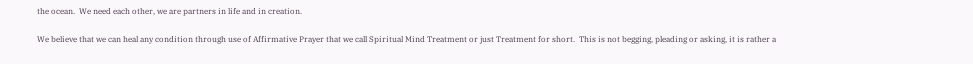the ocean.  We need each other, we are partners in life and in creation.

We believe that we can heal any condition through use of Affirmative Prayer that we call Spiritual Mind Treatment or just Treatment for short.  This is not begging, pleading or asking, it is rather a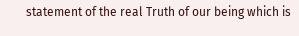statement of the real Truth of our being which is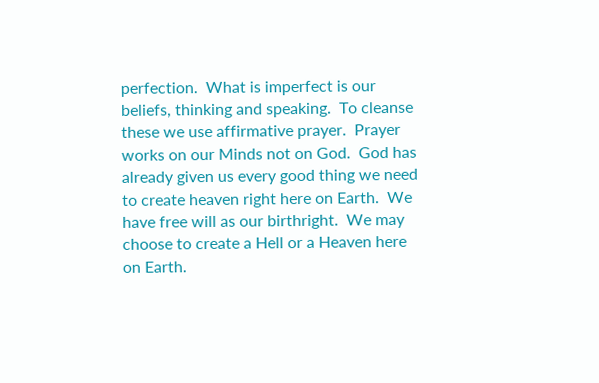perfection.  What is imperfect is our beliefs, thinking and speaking.  To cleanse these we use affirmative prayer.  Prayer works on our Minds not on God.  God has already given us every good thing we need to create heaven right here on Earth.  We have free will as our birthright.  We may choose to create a Hell or a Heaven here on Earth.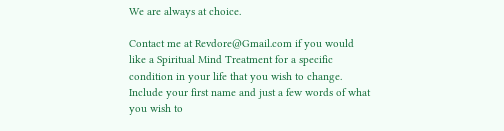We are always at choice.

Contact me at Revdore@Gmail.com if you would like a Spiritual Mind Treatment for a specific condition in your life that you wish to change.  Include your first name and just a few words of what you wish to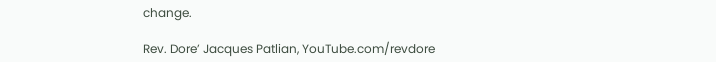change.

Rev. Dore’ Jacques Patlian, YouTube.com/revdore